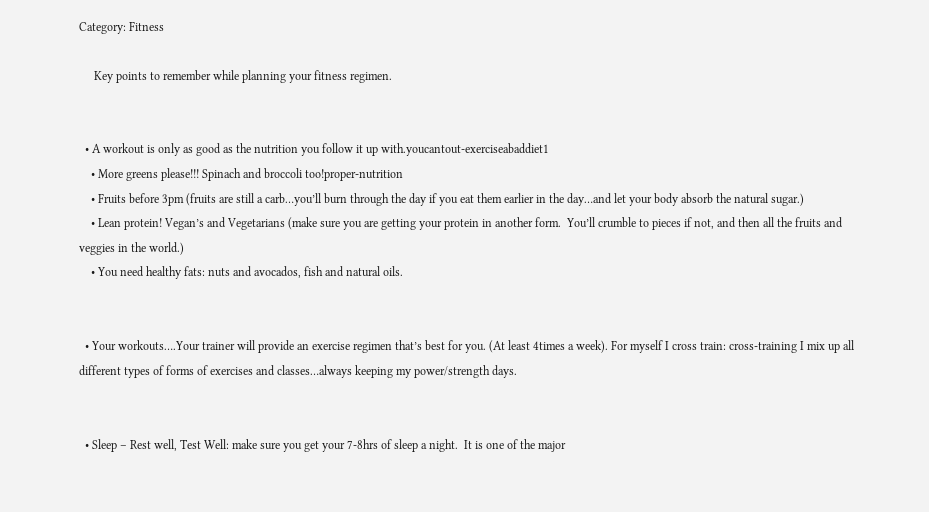Category: Fitness

     Key points to remember while planning your fitness regimen.


  • A workout is only as good as the nutrition you follow it up with.youcantout-exerciseabaddiet1
    • More greens please!!! Spinach and broccoli too!proper-nutrition
    • Fruits before 3pm (fruits are still a carb…you’ll burn through the day if you eat them earlier in the day…and let your body absorb the natural sugar.)
    • Lean protein! Vegan’s and Vegetarians (make sure you are getting your protein in another form.  You’ll crumble to pieces if not, and then all the fruits and veggies in the world.)
    • You need healthy fats: nuts and avocados, fish and natural oils.


  • Your workouts….Your trainer will provide an exercise regimen that’s best for you. (At least 4times a week). For myself I cross train: cross-training I mix up all different types of forms of exercises and classes…always keeping my power/strength days.


  • Sleep – Rest well, Test Well: make sure you get your 7-8hrs of sleep a night.  It is one of the major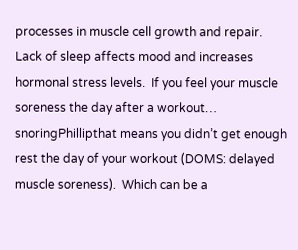processes in muscle cell growth and repair.  Lack of sleep affects mood and increases hormonal stress levels.  If you feel your muscle soreness the day after a workout… snoringPhillipthat means you didn’t get enough rest the day of your workout (DOMS: delayed muscle soreness).  Which can be a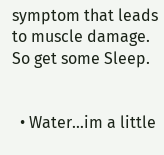symptom that leads to muscle damage.  So get some Sleep.


  • Water…im a little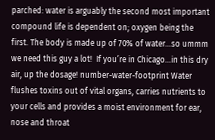parched: water is arguably the second most important compound life is dependent on; oxygen being the first. The body is made up of 70% of water…so ummm we need this guy a lot!  If you’re in Chicago…in this dry air, up the dosage! number-water-footprint Water flushes toxins out of vital organs, carries nutrients to your cells and provides a moist environment for ear, nose and throat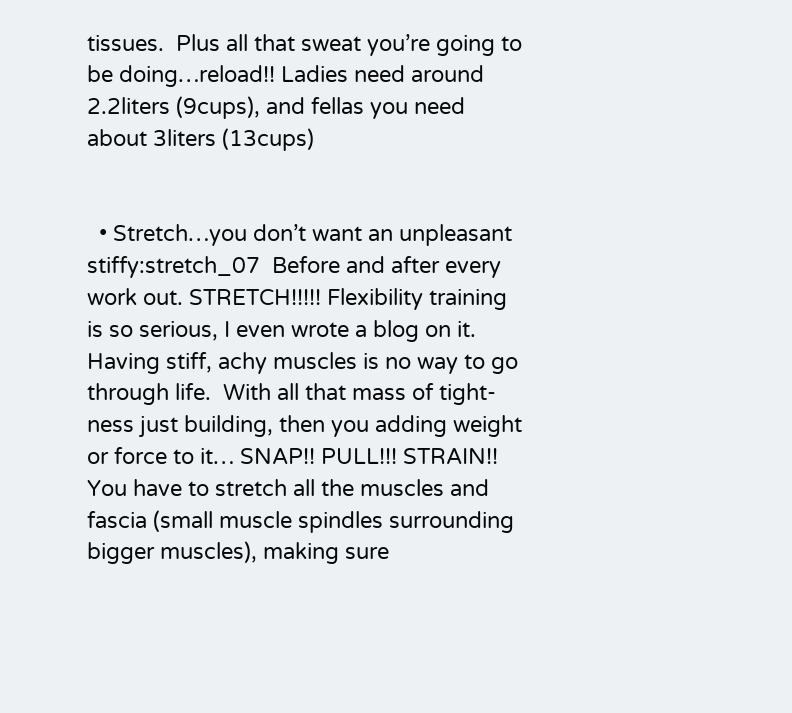tissues.  Plus all that sweat you’re going to be doing…reload!! Ladies need around 2.2liters (9cups), and fellas you need about 3liters (13cups)


  • Stretch…you don’t want an unpleasant stiffy:stretch_07  Before and after every work out. STRETCH!!!!! Flexibility training is so serious, I even wrote a blog on it.  Having stiff, achy muscles is no way to go through life.  With all that mass of tight-ness just building, then you adding weight or force to it… SNAP!! PULL!!! STRAIN!!  You have to stretch all the muscles and fascia (small muscle spindles surrounding bigger muscles), making sure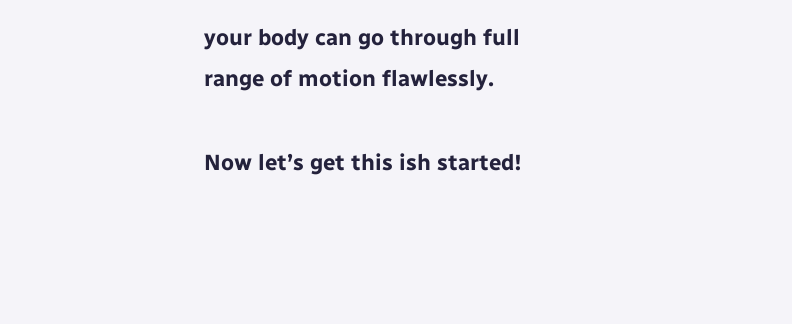your body can go through full range of motion flawlessly.

Now let’s get this ish started!